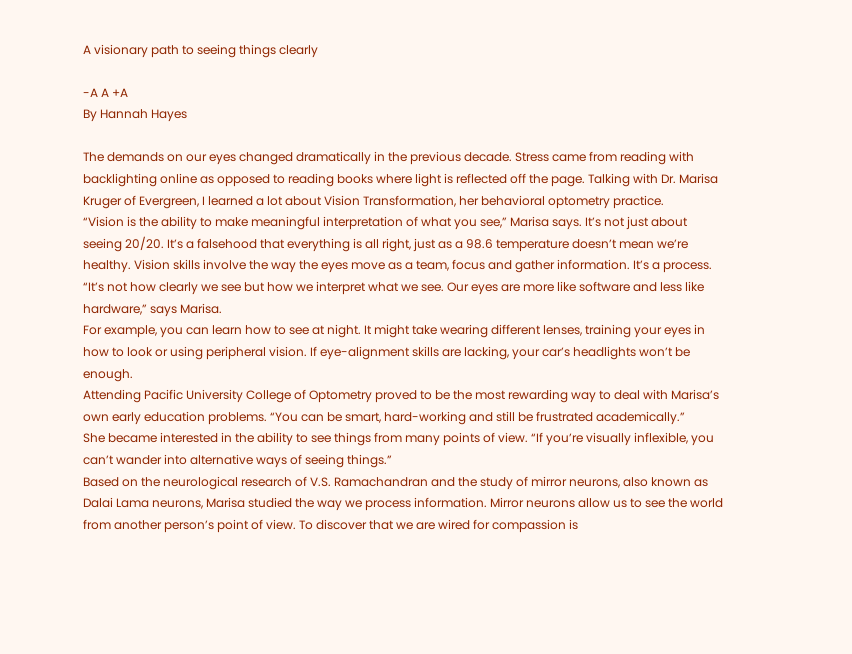A visionary path to seeing things clearly

-A A +A
By Hannah Hayes

The demands on our eyes changed dramatically in the previous decade. Stress came from reading with backlighting online as opposed to reading books where light is reflected off the page. Talking with Dr. Marisa Kruger of Evergreen, I learned a lot about Vision Transformation, her behavioral optometry practice.
“Vision is the ability to make meaningful interpretation of what you see,” Marisa says. It’s not just about seeing 20/20. It’s a falsehood that everything is all right, just as a 98.6 temperature doesn’t mean we’re healthy. Vision skills involve the way the eyes move as a team, focus and gather information. It’s a process.
“It’s not how clearly we see but how we interpret what we see. Our eyes are more like software and less like hardware,” says Marisa.
For example, you can learn how to see at night. It might take wearing different lenses, training your eyes in how to look or using peripheral vision. If eye-alignment skills are lacking, your car’s headlights won’t be enough.
Attending Pacific University College of Optometry proved to be the most rewarding way to deal with Marisa’s own early education problems. “You can be smart, hard-working and still be frustrated academically.”
She became interested in the ability to see things from many points of view. “If you’re visually inflexible, you can’t wander into alternative ways of seeing things.”
Based on the neurological research of V.S. Ramachandran and the study of mirror neurons, also known as Dalai Lama neurons, Marisa studied the way we process information. Mirror neurons allow us to see the world from another person’s point of view. To discover that we are wired for compassion is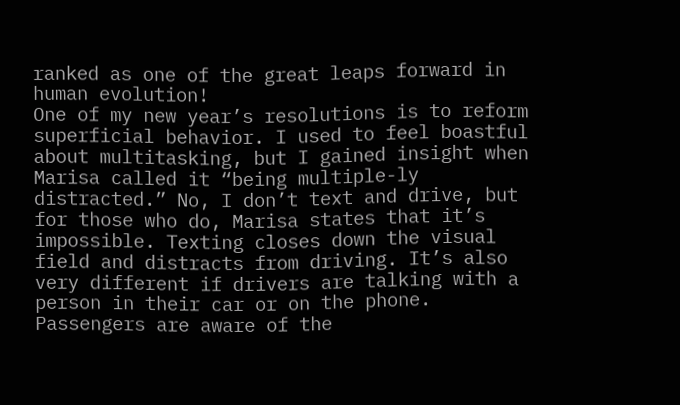ranked as one of the great leaps forward in human evolution!
One of my new year’s resolutions is to reform superficial behavior. I used to feel boastful about multitasking, but I gained insight when Marisa called it “being multiple-ly distracted.” No, I don’t text and drive, but for those who do, Marisa states that it’s impossible. Texting closes down the visual field and distracts from driving. It’s also very different if drivers are talking with a person in their car or on the phone. Passengers are aware of the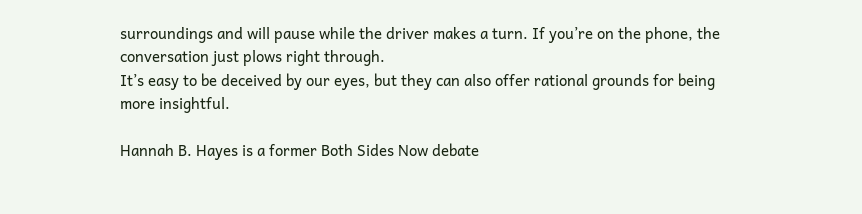surroundings and will pause while the driver makes a turn. If you’re on the phone, the conversation just plows right through.
It’s easy to be deceived by our eyes, but they can also offer rational grounds for being more insightful.

Hannah B. Hayes is a former Both Sides Now debate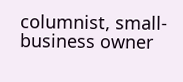columnist, small-business owner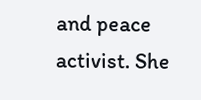and peace activist. She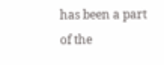has been a part of the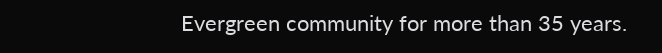Evergreen community for more than 35 years.